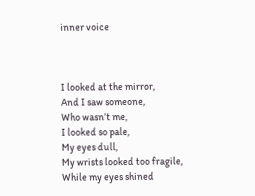inner voice



I looked at the mirror,
And I saw someone,
Who wasn’t me,
I looked so pale,
My eyes dull,
My wrists looked too fragile,
While my eyes shined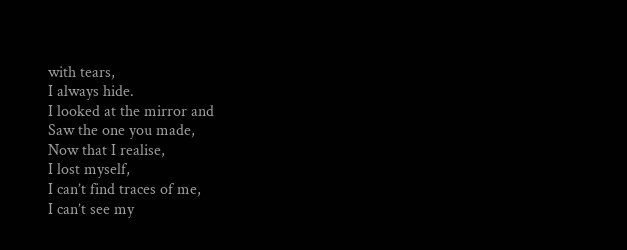with tears,
I always hide.
I looked at the mirror and
Saw the one you made,
Now that I realise,
I lost myself,
I can’t find traces of me,
I can’t see my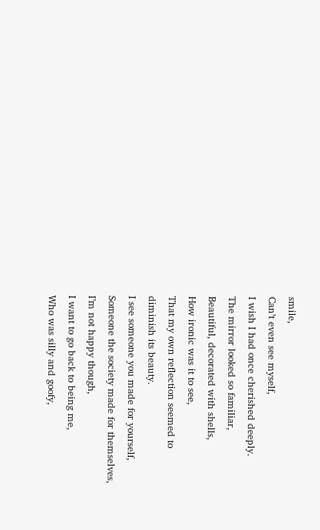smile,
Can’t even see myself,
I wish I had once cherished deeply.
The mirror looked so familiar,
Beautiful, decorated with shells,
How ironic was it to see,
That my own reflection seemed to
diminish its beauty.
I see someone you made for yourself,
Someone the society made for themselves,
I’m not happy though,
I want to go back to being me,
Who was silly and goofy,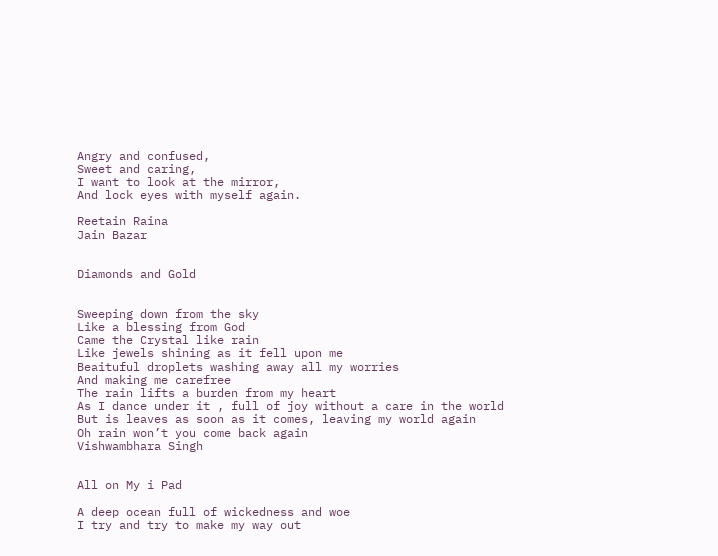Angry and confused,
Sweet and caring,
I want to look at the mirror,
And lock eyes with myself again.

Reetain Raina
Jain Bazar


Diamonds and Gold


Sweeping down from the sky
Like a blessing from God
Came the Crystal like rain
Like jewels shining as it fell upon me
Beaituful droplets washing away all my worries
And making me carefree
The rain lifts a burden from my heart
As I dance under it , full of joy without a care in the world
But is leaves as soon as it comes, leaving my world again
Oh rain won’t you come back again
Vishwambhara Singh


All on My i Pad

A deep ocean full of wickedness and woe
I try and try to make my way out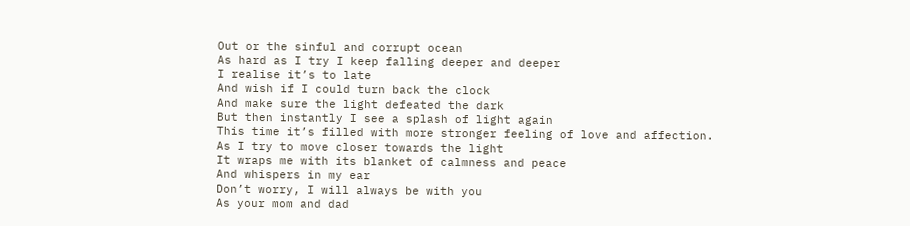Out or the sinful and corrupt ocean
As hard as I try I keep falling deeper and deeper
I realise it’s to late
And wish if I could turn back the clock
And make sure the light defeated the dark
But then instantly I see a splash of light again
This time it’s filled with more stronger feeling of love and affection.
As I try to move closer towards the light
It wraps me with its blanket of calmness and peace
And whispers in my ear
Don’t worry, I will always be with you
As your mom and dad